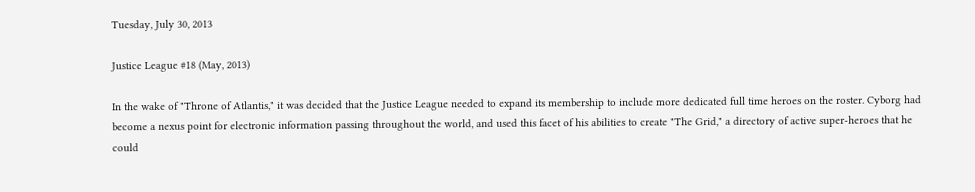Tuesday, July 30, 2013

Justice League #18 (May, 2013)

In the wake of "Throne of Atlantis," it was decided that the Justice League needed to expand its membership to include more dedicated full time heroes on the roster. Cyborg had become a nexus point for electronic information passing throughout the world, and used this facet of his abilities to create "The Grid," a directory of active super-heroes that he could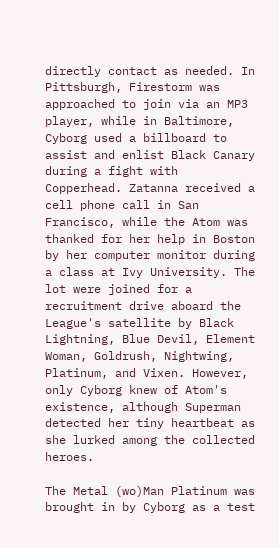directly contact as needed. In Pittsburgh, Firestorm was approached to join via an MP3 player, while in Baltimore, Cyborg used a billboard to assist and enlist Black Canary during a fight with Copperhead. Zatanna received a cell phone call in San Francisco, while the Atom was thanked for her help in Boston by her computer monitor during a class at Ivy University. The lot were joined for a recruitment drive aboard the League's satellite by Black Lightning, Blue Devil, Element Woman, Goldrush, Nightwing, Platinum, and Vixen. However, only Cyborg knew of Atom's existence, although Superman detected her tiny heartbeat as she lurked among the collected heroes.

The Metal (wo)Man Platinum was brought in by Cyborg as a test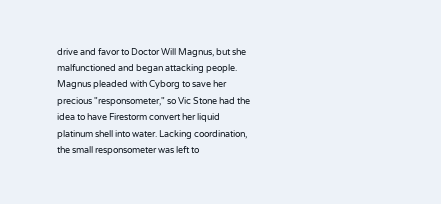drive and favor to Doctor Will Magnus, but she malfunctioned and began attacking people. Magnus pleaded with Cyborg to save her precious "responsometer," so Vic Stone had the idea to have Firestorm convert her liquid platinum shell into water. Lacking coordination, the small responsometer was left to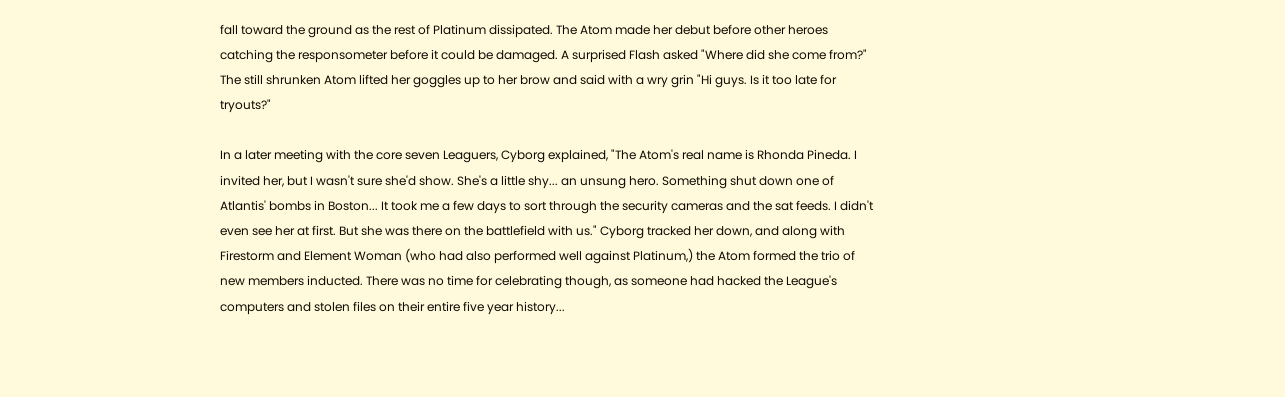fall toward the ground as the rest of Platinum dissipated. The Atom made her debut before other heroes catching the responsometer before it could be damaged. A surprised Flash asked "Where did she come from?" The still shrunken Atom lifted her goggles up to her brow and said with a wry grin "Hi guys. Is it too late for tryouts?"

In a later meeting with the core seven Leaguers, Cyborg explained, "The Atom's real name is Rhonda Pineda. I invited her, but I wasn't sure she'd show. She's a little shy... an unsung hero. Something shut down one of Atlantis' bombs in Boston... It took me a few days to sort through the security cameras and the sat feeds. I didn't even see her at first. But she was there on the battlefield with us." Cyborg tracked her down, and along with Firestorm and Element Woman (who had also performed well against Platinum,) the Atom formed the trio of new members inducted. There was no time for celebrating though, as someone had hacked the League's computers and stolen files on their entire five year history...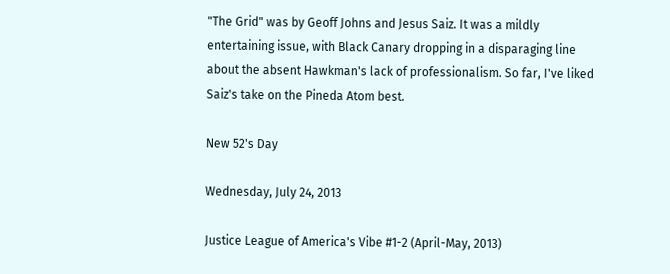"The Grid" was by Geoff Johns and Jesus Saiz. It was a mildly entertaining issue, with Black Canary dropping in a disparaging line about the absent Hawkman's lack of professionalism. So far, I've liked Saiz's take on the Pineda Atom best.

New 52's Day

Wednesday, July 24, 2013

Justice League of America's Vibe #1-2 (April-May, 2013)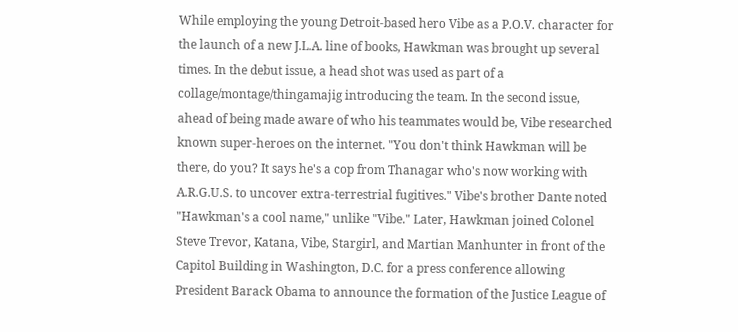While employing the young Detroit-based hero Vibe as a P.O.V. character for the launch of a new J.L.A. line of books, Hawkman was brought up several times. In the debut issue, a head shot was used as part of a collage/montage/thingamajig introducing the team. In the second issue, ahead of being made aware of who his teammates would be, Vibe researched known super-heroes on the internet. "You don't think Hawkman will be there, do you? It says he's a cop from Thanagar who's now working with A.R.G.U.S. to uncover extra-terrestrial fugitives." Vibe's brother Dante noted "Hawkman's a cool name," unlike "Vibe." Later, Hawkman joined Colonel Steve Trevor, Katana, Vibe, Stargirl, and Martian Manhunter in front of the Capitol Building in Washington, D.C. for a press conference allowing President Barack Obama to announce the formation of the Justice League of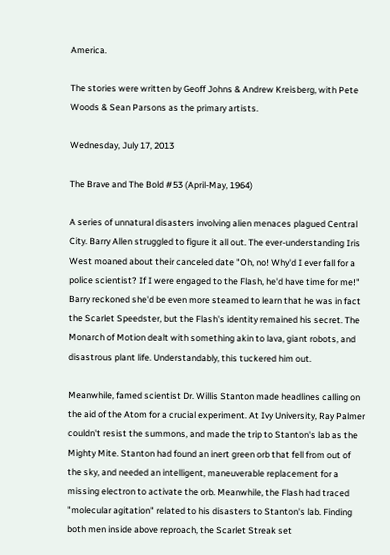America.

The stories were written by Geoff Johns & Andrew Kreisberg, with Pete Woods & Sean Parsons as the primary artists.

Wednesday, July 17, 2013

The Brave and The Bold #53 (April-May, 1964)

A series of unnatural disasters involving alien menaces plagued Central City. Barry Allen struggled to figure it all out. The ever-understanding Iris West moaned about their canceled date "Oh, no! Why'd I ever fall for a police scientist? If I were engaged to the Flash, he'd have time for me!" Barry reckoned she'd be even more steamed to learn that he was in fact the Scarlet Speedster, but the Flash's identity remained his secret. The Monarch of Motion dealt with something akin to lava, giant robots, and disastrous plant life. Understandably, this tuckered him out.

Meanwhile, famed scientist Dr. Willis Stanton made headlines calling on the aid of the Atom for a crucial experiment. At Ivy University, Ray Palmer couldn't resist the summons, and made the trip to Stanton's lab as the Mighty Mite. Stanton had found an inert green orb that fell from out of the sky, and needed an intelligent, maneuverable replacement for a missing electron to activate the orb. Meanwhile, the Flash had traced "molecular agitation" related to his disasters to Stanton's lab. Finding both men inside above reproach, the Scarlet Streak set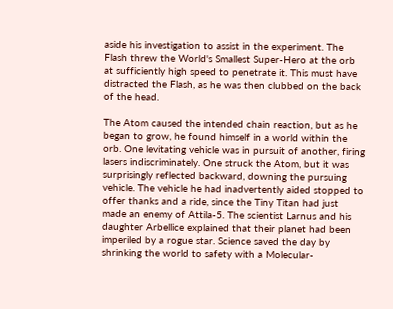aside his investigation to assist in the experiment. The Flash threw the World's Smallest Super-Hero at the orb at sufficiently high speed to penetrate it. This must have distracted the Flash, as he was then clubbed on the back of the head.

The Atom caused the intended chain reaction, but as he began to grow, he found himself in a world within the orb. One levitating vehicle was in pursuit of another, firing lasers indiscriminately. One struck the Atom, but it was surprisingly reflected backward, downing the pursuing vehicle. The vehicle he had inadvertently aided stopped to offer thanks and a ride, since the Tiny Titan had just made an enemy of Attila-5. The scientist Larnus and his daughter Arbellice explained that their planet had been imperiled by a rogue star. Science saved the day by shrinking the world to safety with a Molecular-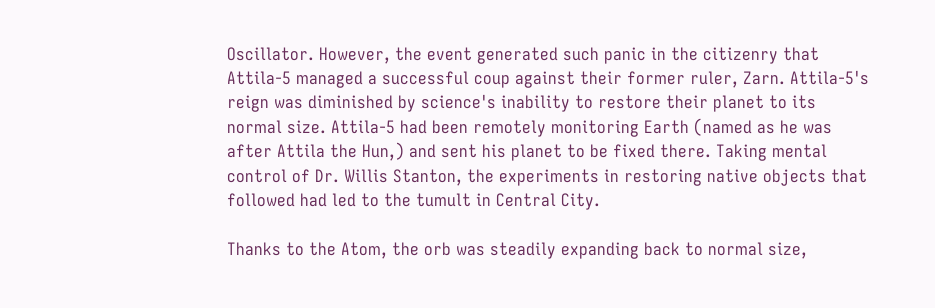Oscillator. However, the event generated such panic in the citizenry that Attila-5 managed a successful coup against their former ruler, Zarn. Attila-5's reign was diminished by science's inability to restore their planet to its normal size. Attila-5 had been remotely monitoring Earth (named as he was after Attila the Hun,) and sent his planet to be fixed there. Taking mental control of Dr. Willis Stanton, the experiments in restoring native objects that followed had led to the tumult in Central City.

Thanks to the Atom, the orb was steadily expanding back to normal size,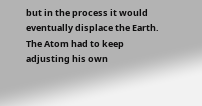but in the process it would eventually displace the Earth. The Atom had to keep adjusting his own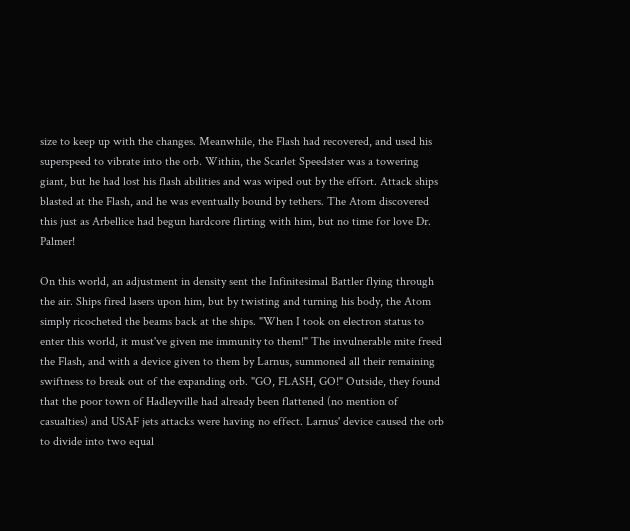size to keep up with the changes. Meanwhile, the Flash had recovered, and used his superspeed to vibrate into the orb. Within, the Scarlet Speedster was a towering giant, but he had lost his flash abilities and was wiped out by the effort. Attack ships blasted at the Flash, and he was eventually bound by tethers. The Atom discovered this just as Arbellice had begun hardcore flirting with him, but no time for love Dr. Palmer!

On this world, an adjustment in density sent the Infinitesimal Battler flying through the air. Ships fired lasers upon him, but by twisting and turning his body, the Atom simply ricocheted the beams back at the ships. "When I took on electron status to enter this world, it must've given me immunity to them!" The invulnerable mite freed the Flash, and with a device given to them by Larnus, summoned all their remaining swiftness to break out of the expanding orb. "GO, FLASH, GO!" Outside, they found that the poor town of Hadleyville had already been flattened (no mention of casualties) and USAF jets attacks were having no effect. Larnus' device caused the orb to divide into two equal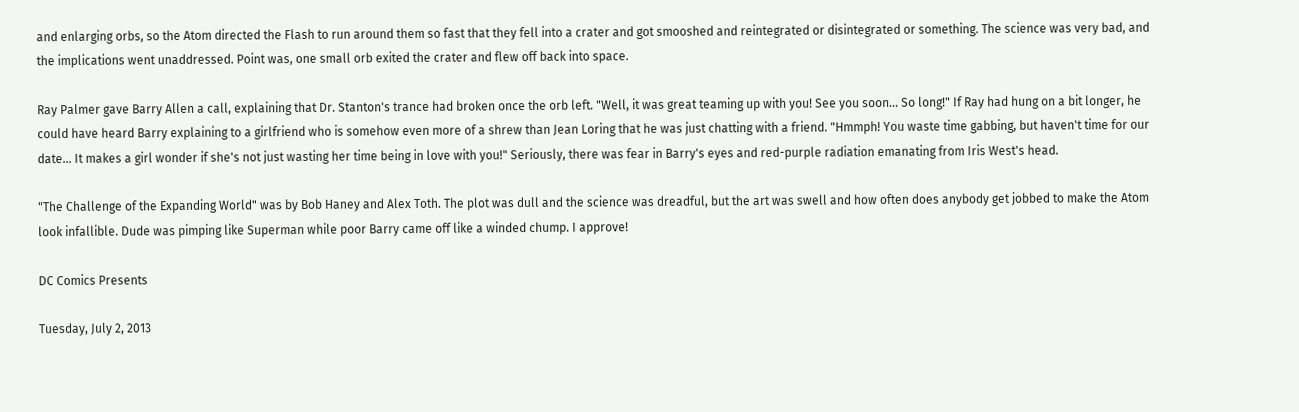and enlarging orbs, so the Atom directed the Flash to run around them so fast that they fell into a crater and got smooshed and reintegrated or disintegrated or something. The science was very bad, and the implications went unaddressed. Point was, one small orb exited the crater and flew off back into space.

Ray Palmer gave Barry Allen a call, explaining that Dr. Stanton's trance had broken once the orb left. "Well, it was great teaming up with you! See you soon... So long!" If Ray had hung on a bit longer, he could have heard Barry explaining to a girlfriend who is somehow even more of a shrew than Jean Loring that he was just chatting with a friend. "Hmmph! You waste time gabbing, but haven't time for our date... It makes a girl wonder if she's not just wasting her time being in love with you!" Seriously, there was fear in Barry's eyes and red-purple radiation emanating from Iris West's head.

"The Challenge of the Expanding World" was by Bob Haney and Alex Toth. The plot was dull and the science was dreadful, but the art was swell and how often does anybody get jobbed to make the Atom look infallible. Dude was pimping like Superman while poor Barry came off like a winded chump. I approve!

DC Comics Presents

Tuesday, July 2, 2013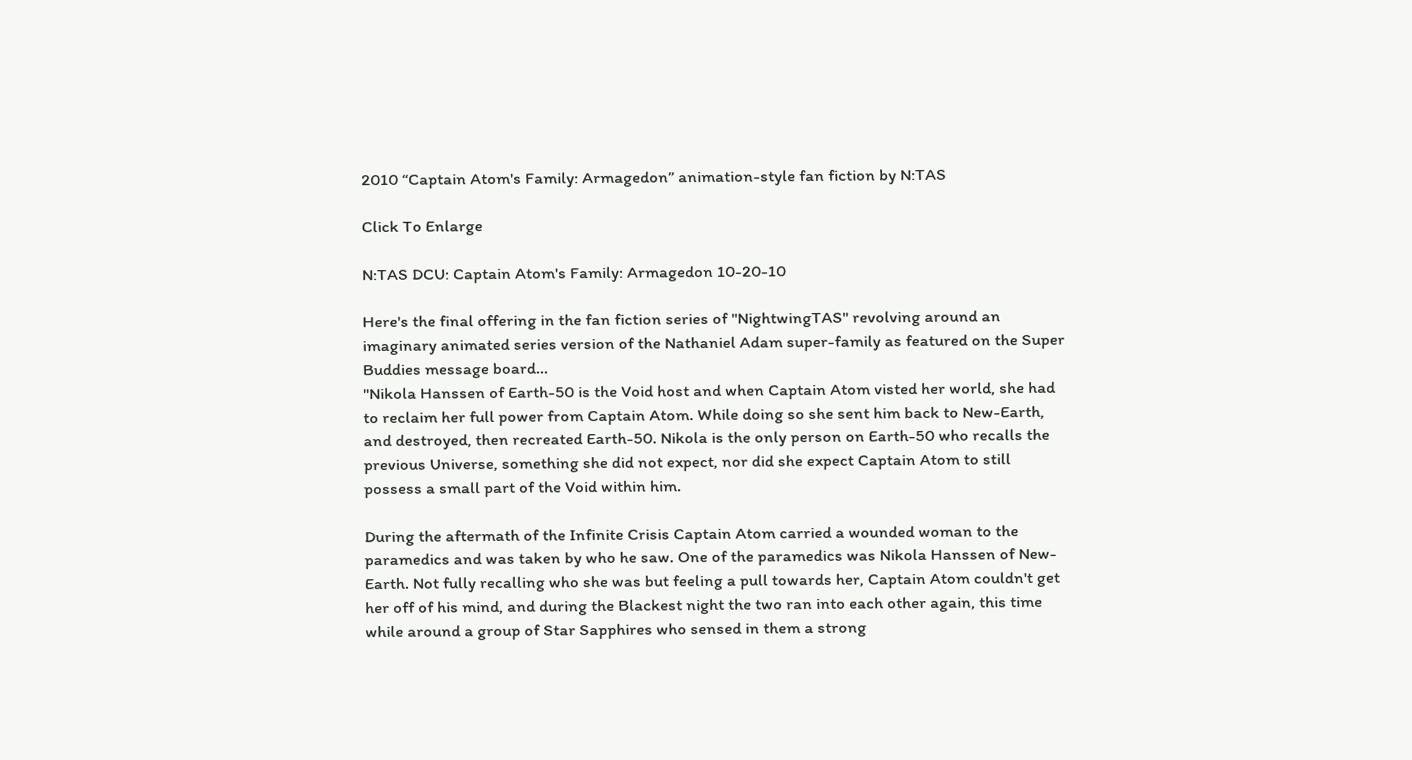2010 “Captain Atom's Family: Armagedon” animation-style fan fiction by N:TAS

Click To Enlarge

N:TAS DCU: Captain Atom's Family: Armagedon 10-20-10

Here's the final offering in the fan fiction series of "NightwingTAS" revolving around an imaginary animated series version of the Nathaniel Adam super-family as featured on the Super Buddies message board...
"Nikola Hanssen of Earth-50 is the Void host and when Captain Atom visted her world, she had to reclaim her full power from Captain Atom. While doing so she sent him back to New-Earth, and destroyed, then recreated Earth-50. Nikola is the only person on Earth-50 who recalls the previous Universe, something she did not expect, nor did she expect Captain Atom to still possess a small part of the Void within him.

During the aftermath of the Infinite Crisis Captain Atom carried a wounded woman to the paramedics and was taken by who he saw. One of the paramedics was Nikola Hanssen of New-Earth. Not fully recalling who she was but feeling a pull towards her, Captain Atom couldn't get her off of his mind, and during the Blackest night the two ran into each other again, this time while around a group of Star Sapphires who sensed in them a strong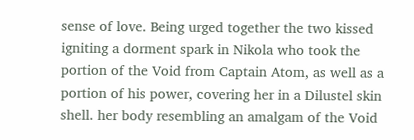sense of love. Being urged together the two kissed igniting a dorment spark in Nikola who took the portion of the Void from Captain Atom, as well as a portion of his power, covering her in a Dilustel skin shell. her body resembling an amalgam of the Void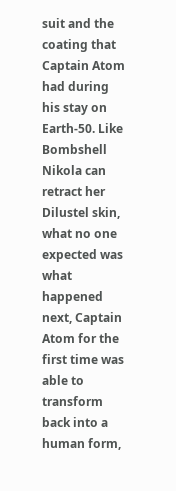suit and the coating that Captain Atom had during his stay on Earth-50. Like Bombshell Nikola can retract her Dilustel skin, what no one expected was what happened next, Captain Atom for the first time was able to transform back into a human form,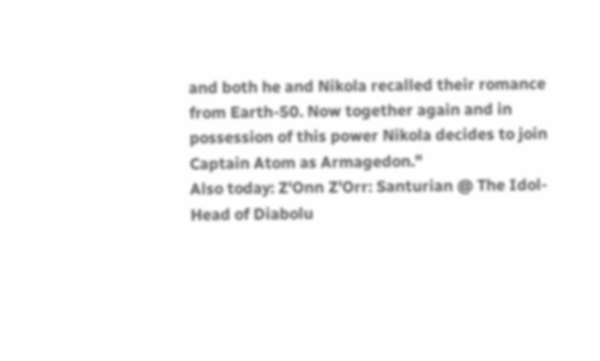and both he and Nikola recalled their romance from Earth-50. Now together again and in possession of this power Nikola decides to join Captain Atom as Armagedon."
Also today: Z'Onn Z'Orr: Santurian @ The Idol-Head of Diabolu